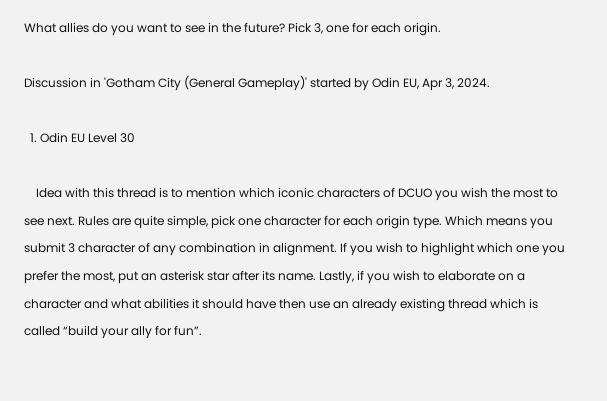What allies do you want to see in the future? Pick 3, one for each origin.

Discussion in 'Gotham City (General Gameplay)' started by Odin EU, Apr 3, 2024.

  1. Odin EU Level 30

    Idea with this thread is to mention which iconic characters of DCUO you wish the most to see next. Rules are quite simple, pick one character for each origin type. Which means you submit 3 character of any combination in alignment. If you wish to highlight which one you prefer the most, put an asterisk star after its name. Lastly, if you wish to elaborate on a character and what abilities it should have then use an already existing thread which is called “build your ally for fun”.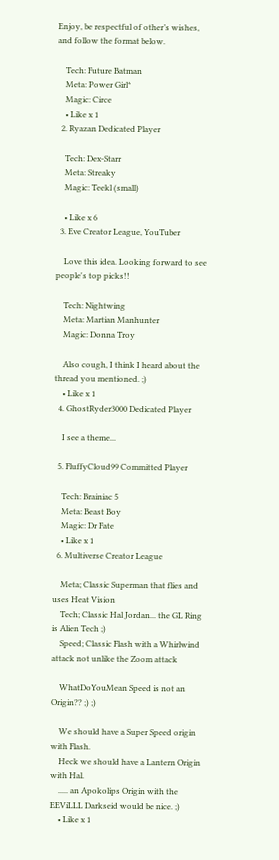Enjoy, be respectful of other’s wishes, and follow the format below.

    Tech: Future Batman
    Meta: Power Girl*
    Magic: Circe
    • Like x 1
  2. Ryazan Dedicated Player

    Tech: Dex-Starr
    Meta: Streaky
    Magic: Teekl (small)

    • Like x 6
  3. Eve Creator League, YouTuber

    Love this idea. Looking forward to see people's top picks!!

    Tech: Nightwing
    Meta: Martian Manhunter
    Magic: Donna Troy

    Also cough, I think I heard about the thread you mentioned. ;)
    • Like x 1
  4. GhostRyder3000 Dedicated Player

    I see a theme...

  5. FluffyCloud99 Committed Player

    Tech: Brainiac 5
    Meta: Beast Boy
    Magic: Dr Fate
    • Like x 1
  6. Multiverse Creator League

    Meta; Classic Superman that flies and uses Heat Vision
    Tech; Classic Hal Jordan... the GL Ring is Alien Tech ;)
    Speed; Classic Flash with a Whirlwind attack not unlike the Zoom attack

    WhatDoYouMean Speed is not an Origin?? ;) ;)

    We should have a Super Speed origin with Flash.
    Heck we should have a Lantern Origin with Hal.
    ..... an Apokolips Origin with the EEViLLL Darkseid would be nice. ;)
    • Like x 1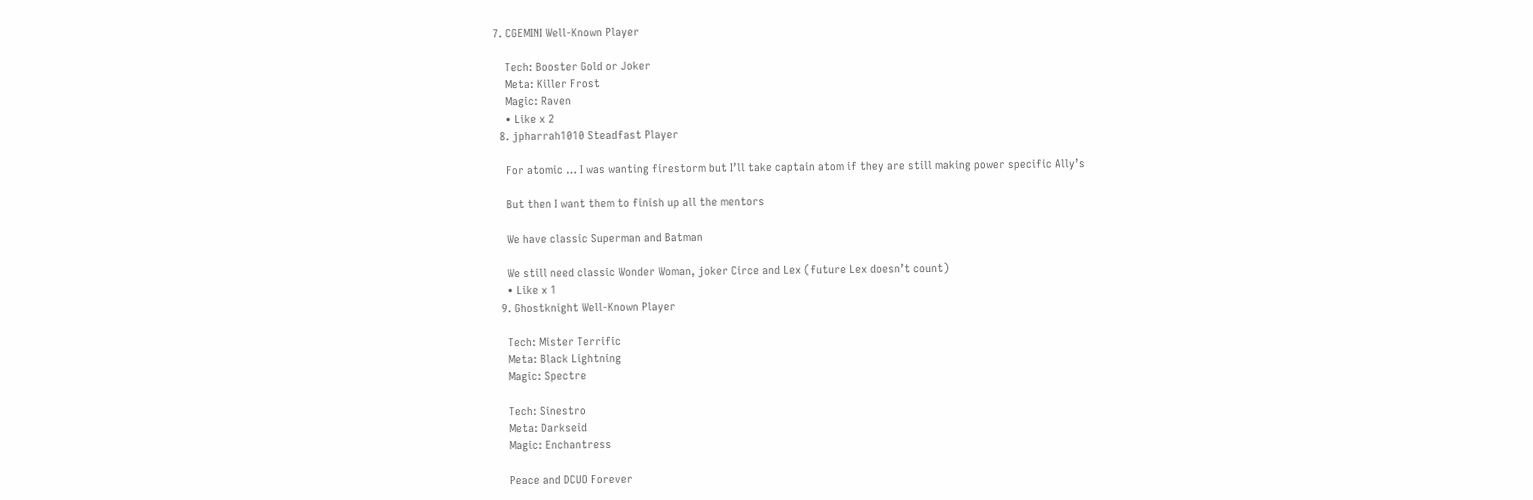7. CGEMINI Well-Known Player

    Tech: Booster Gold or Joker
    Meta: Killer Frost
    Magic: Raven
    • Like x 2
  8. jpharrah1010 Steadfast Player

    For atomic … I was wanting firestorm but I’ll take captain atom if they are still making power specific Ally’s

    But then I want them to finish up all the mentors

    We have classic Superman and Batman

    We still need classic Wonder Woman, joker Circe and Lex (future Lex doesn’t count)
    • Like x 1
  9. Ghostknight Well-Known Player

    Tech: Mister Terrific
    Meta: Black Lightning
    Magic: Spectre

    Tech: Sinestro
    Meta: Darkseid
    Magic: Enchantress

    Peace and DCUO Forever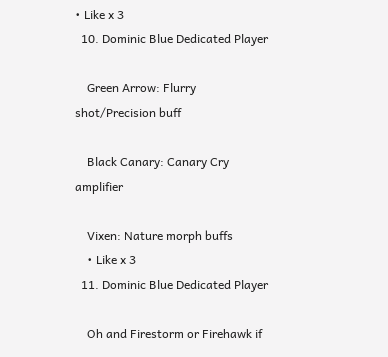• Like x 3
  10. Dominic Blue Dedicated Player

    Green Arrow: Flurry shot/Precision buff

    Black Canary: Canary Cry amplifier

    Vixen: Nature morph buffs
    • Like x 3
  11. Dominic Blue Dedicated Player

    Oh and Firestorm or Firehawk if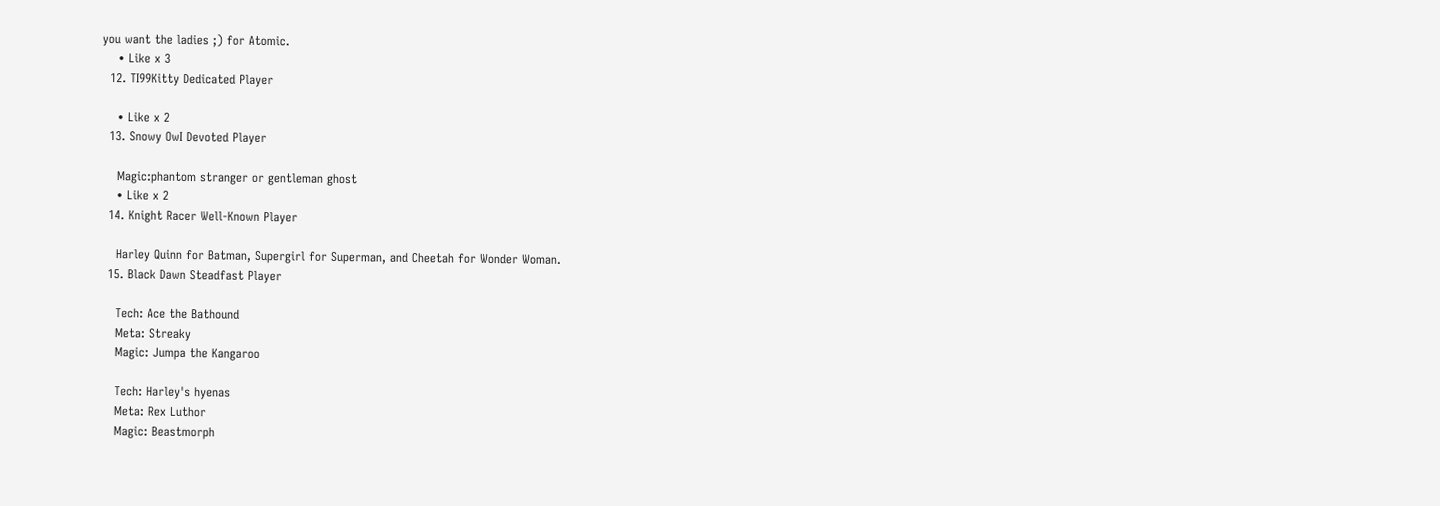you want the ladies ;) for Atomic.
    • Like x 3
  12. TI99Kitty Dedicated Player

    • Like x 2
  13. Snowy OwI Devoted Player

    Magic:phantom stranger or gentleman ghost
    • Like x 2
  14. Knight Racer Well-Known Player

    Harley Quinn for Batman, Supergirl for Superman, and Cheetah for Wonder Woman.
  15. Black Dawn Steadfast Player

    Tech: Ace the Bathound
    Meta: Streaky
    Magic: Jumpa the Kangaroo

    Tech: Harley's hyenas
    Meta: Rex Luthor
    Magic: Beastmorph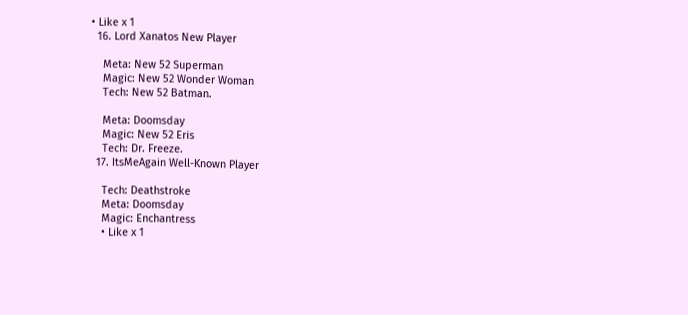• Like x 1
  16. Lord Xanatos New Player

    Meta: New 52 Superman
    Magic: New 52 Wonder Woman
    Tech: New 52 Batman.

    Meta: Doomsday
    Magic: New 52 Eris
    Tech: Dr. Freeze.
  17. ItsMeAgain Well-Known Player

    Tech: Deathstroke
    Meta: Doomsday
    Magic: Enchantress
    • Like x 1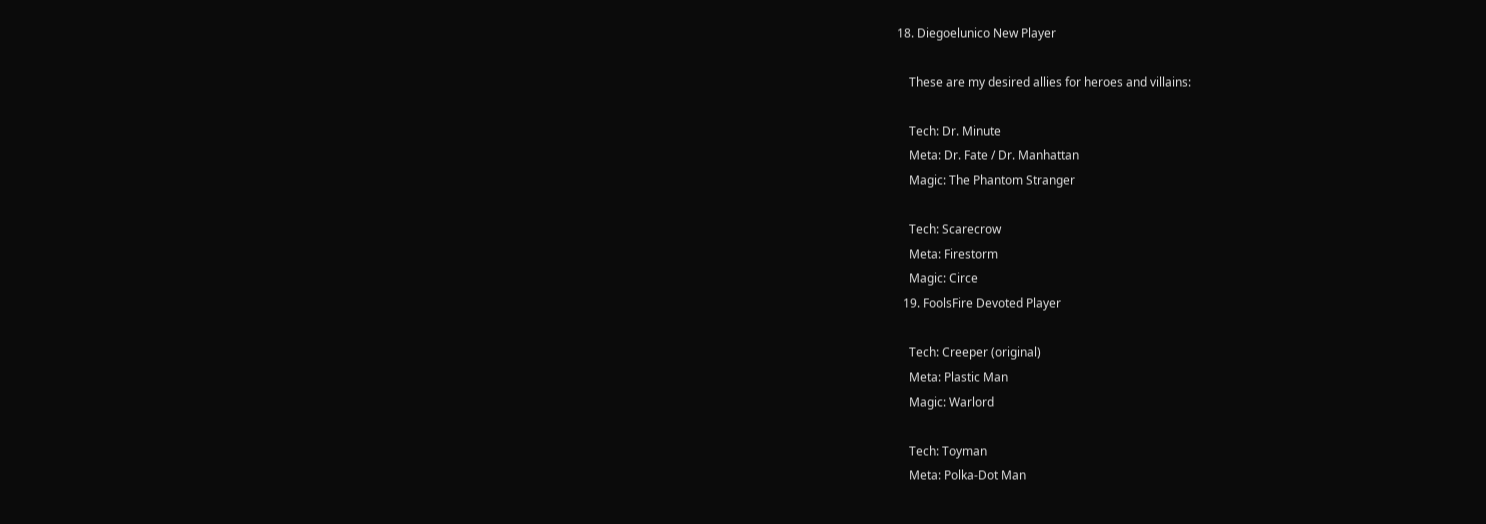18. Diegoelunico New Player

    These are my desired allies for heroes and villains:

    Tech: Dr. Minute
    Meta: Dr. Fate / Dr. Manhattan
    Magic: The Phantom Stranger

    Tech: Scarecrow
    Meta: Firestorm
    Magic: Circe
  19. FoolsFire Devoted Player

    Tech: Creeper (original)
    Meta: Plastic Man
    Magic: Warlord

    Tech: Toyman
    Meta: Polka-Dot Man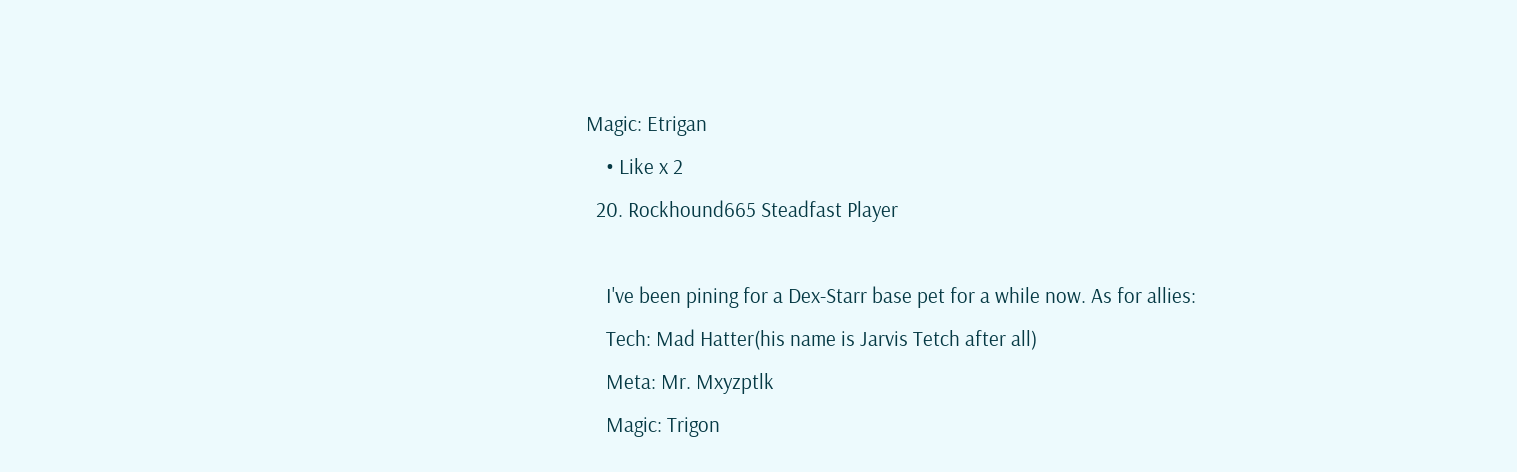Magic: Etrigan
    • Like x 2
  20. Rockhound665 Steadfast Player

    I've been pining for a Dex-Starr base pet for a while now. As for allies:
    Tech: Mad Hatter(his name is Jarvis Tetch after all)
    Meta: Mr. Mxyzptlk
    Magic: Trigon